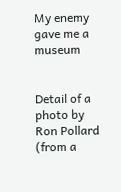My enemy gave me a museum


Detail of a photo by Ron Pollard (from a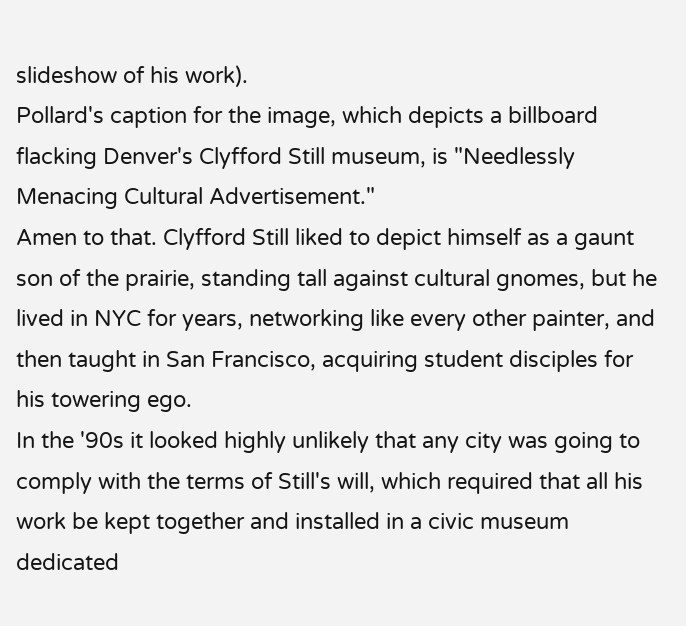slideshow of his work).
Pollard's caption for the image, which depicts a billboard flacking Denver's Clyfford Still museum, is "Needlessly Menacing Cultural Advertisement."
Amen to that. Clyfford Still liked to depict himself as a gaunt son of the prairie, standing tall against cultural gnomes, but he lived in NYC for years, networking like every other painter, and then taught in San Francisco, acquiring student disciples for his towering ego.
In the '90s it looked highly unlikely that any city was going to comply with the terms of Still's will, which required that all his work be kept together and installed in a civic museum dedicated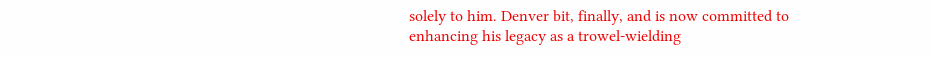solely to him. Denver bit, finally, and is now committed to enhancing his legacy as a trowel-wielding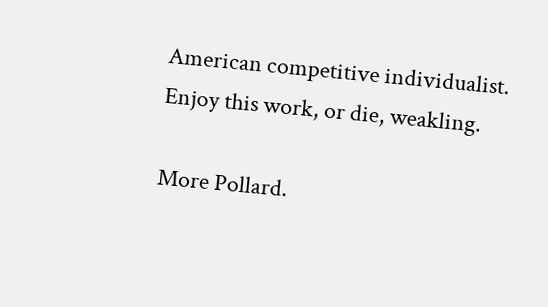American competitive individualist. Enjoy this work, or die, weakling.

More Pollard.